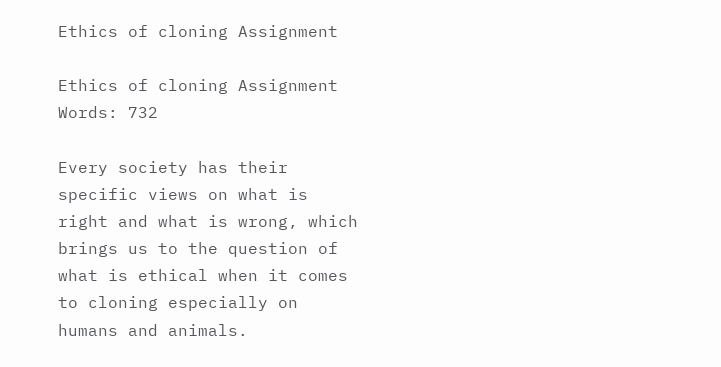Ethics of cloning Assignment

Ethics of cloning Assignment Words: 732

Every society has their specific views on what is right and what is wrong, which brings us to the question of what is ethical when it comes to cloning especially on humans and animals.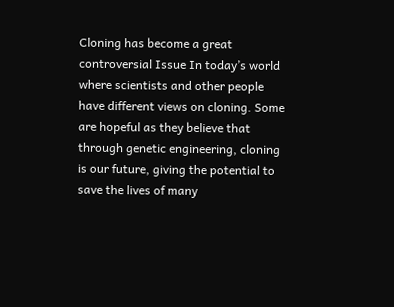Cloning has become a great controversial Issue In today’s world where scientists and other people have different views on cloning. Some are hopeful as they believe that through genetic engineering, cloning is our future, giving the potential to save the lives of many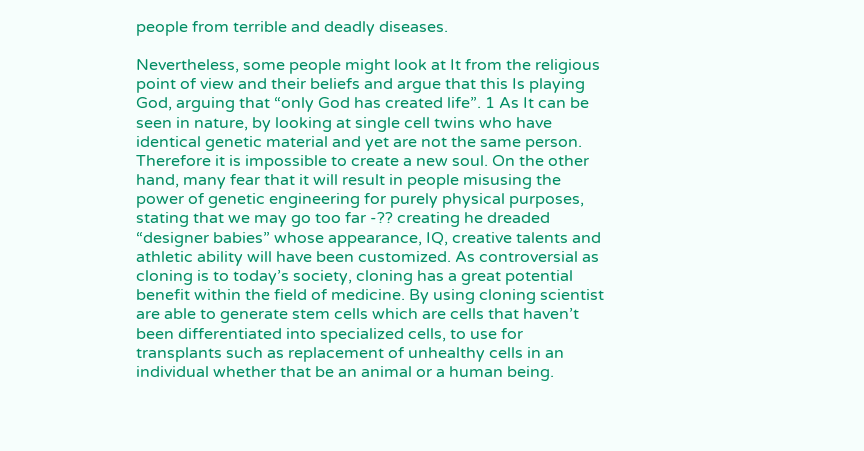people from terrible and deadly diseases.

Nevertheless, some people might look at It from the religious point of view and their beliefs and argue that this Is playing God, arguing that “only God has created life”. 1 As It can be seen in nature, by looking at single cell twins who have identical genetic material and yet are not the same person. Therefore it is impossible to create a new soul. On the other hand, many fear that it will result in people misusing the power of genetic engineering for purely physical purposes, stating that we may go too far -?? creating he dreaded “designer babies” whose appearance, IQ, creative talents and athletic ability will have been customized. As controversial as cloning is to today’s society, cloning has a great potential benefit within the field of medicine. By using cloning scientist are able to generate stem cells which are cells that haven’t been differentiated into specialized cells, to use for transplants such as replacement of unhealthy cells in an individual whether that be an animal or a human being.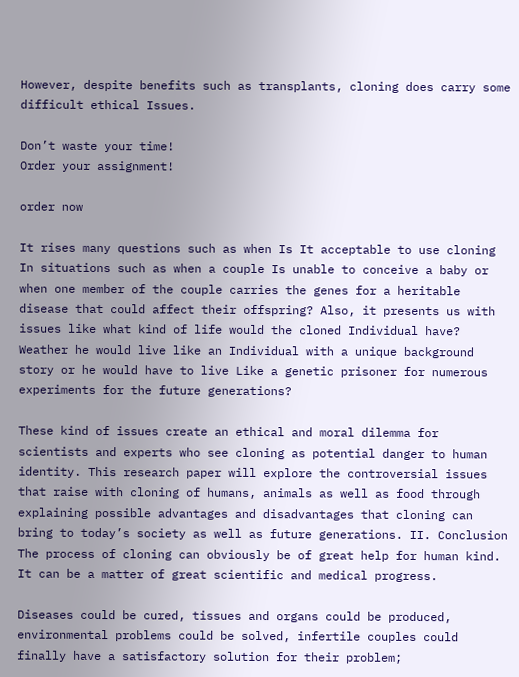However, despite benefits such as transplants, cloning does carry some difficult ethical Issues.

Don’t waste your time!
Order your assignment!

order now

It rises many questions such as when Is It acceptable to use cloning In situations such as when a couple Is unable to conceive a baby or when one member of the couple carries the genes for a heritable disease that could affect their offspring? Also, it presents us with issues like what kind of life would the cloned Individual have? Weather he would live like an Individual with a unique background story or he would have to live Like a genetic prisoner for numerous experiments for the future generations?

These kind of issues create an ethical and moral dilemma for scientists and experts who see cloning as potential danger to human identity. This research paper will explore the controversial issues that raise with cloning of humans, animals as well as food through explaining possible advantages and disadvantages that cloning can bring to today’s society as well as future generations. II. Conclusion The process of cloning can obviously be of great help for human kind. It can be a matter of great scientific and medical progress.

Diseases could be cured, tissues and organs could be produced, environmental problems could be solved, infertile couples could finally have a satisfactory solution for their problem;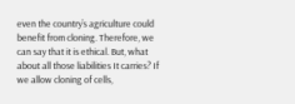even the country’s agriculture could benefit from cloning. Therefore, we can say that it is ethical. But, what about all those liabilities It carries? If we allow cloning of cells,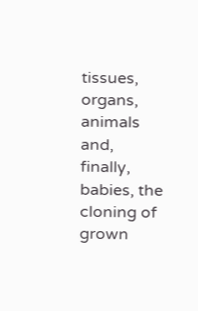tissues, organs, animals and, finally, babies, the cloning of grown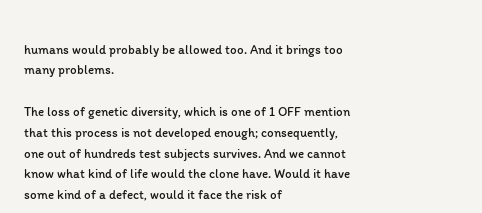humans would probably be allowed too. And it brings too many problems.

The loss of genetic diversity, which is one of 1 OFF mention that this process is not developed enough; consequently, one out of hundreds test subjects survives. And we cannot know what kind of life would the clone have. Would it have some kind of a defect, would it face the risk of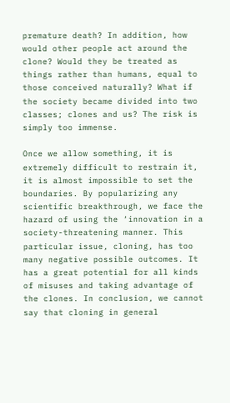premature death? In addition, how would other people act around the clone? Would they be treated as things rather than humans, equal to those conceived naturally? What if the society became divided into two classes; clones and us? The risk is simply too immense.

Once we allow something, it is extremely difficult to restrain it, it is almost impossible to set the boundaries. By popularizing any scientific breakthrough, we face the hazard of using the ‘innovation in a society-threatening manner. This particular issue, cloning, has too many negative possible outcomes. It has a great potential for all kinds of misuses and taking advantage of the clones. In conclusion, we cannot say that cloning in general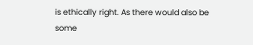is ethically right. As there would also be some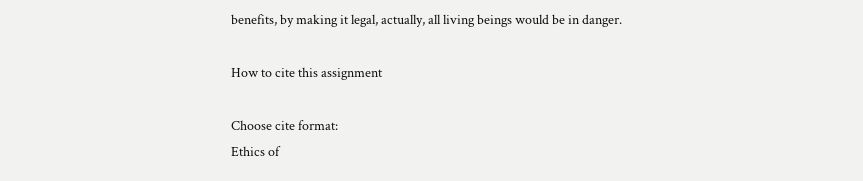benefits, by making it legal, actually, all living beings would be in danger.

How to cite this assignment

Choose cite format:
Ethics of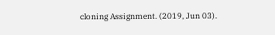cloning Assignment. (2019, Jun 03).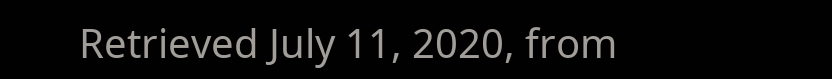Retrieved July 11, 2020, from